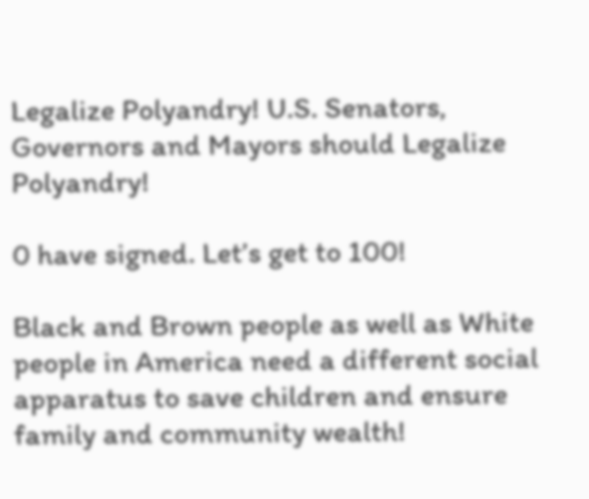Legalize Polyandry! U.S. Senators, Governors and Mayors should Legalize Polyandry!

0 have signed. Let’s get to 100!

Black and Brown people as well as White people in America need a different social apparatus to save children and ensure family and community wealth!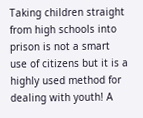Taking children straight from high schools into prison is not a smart use of citizens but it is a highly used method for dealing with youth! A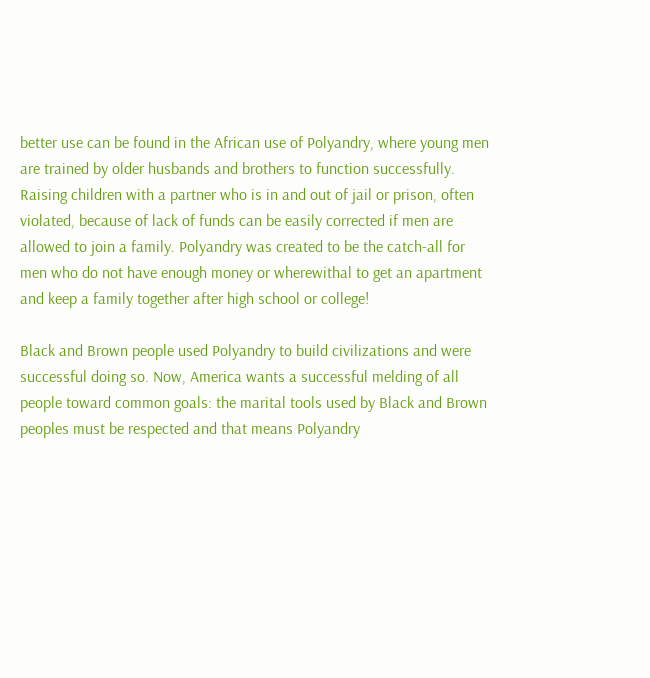better use can be found in the African use of Polyandry, where young men are trained by older husbands and brothers to function successfully.
Raising children with a partner who is in and out of jail or prison, often violated, because of lack of funds can be easily corrected if men are allowed to join a family. Polyandry was created to be the catch-all for men who do not have enough money or wherewithal to get an apartment and keep a family together after high school or college!

Black and Brown people used Polyandry to build civilizations and were successful doing so. Now, America wants a successful melding of all people toward common goals: the marital tools used by Black and Brown peoples must be respected and that means Polyandry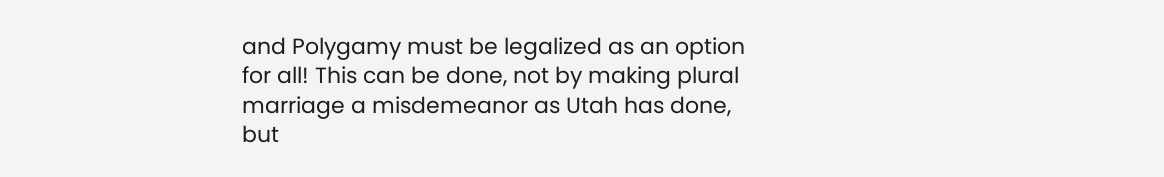and Polygamy must be legalized as an option for all! This can be done, not by making plural marriage a misdemeanor as Utah has done, but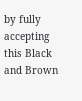by fully accepting this Black and Brown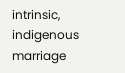intrinsic, indigenous marriage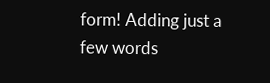form! Adding just a few words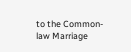to the Common-law Marriage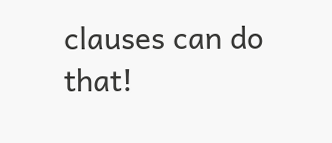clauses can do that!